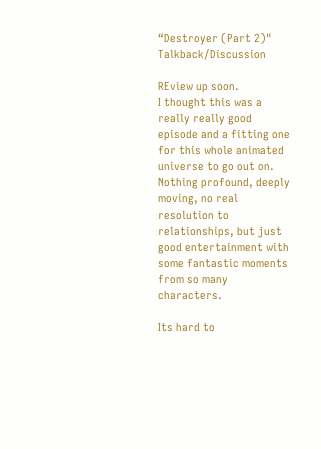“Destroyer (Part 2)" Talkback/Discussion

REview up soon.
I thought this was a really really good episode and a fitting one for this whole animated universe to go out on.
Nothing profound, deeply moving, no real resolution to relationships, but just good entertainment with some fantastic moments from so many characters.

Its hard to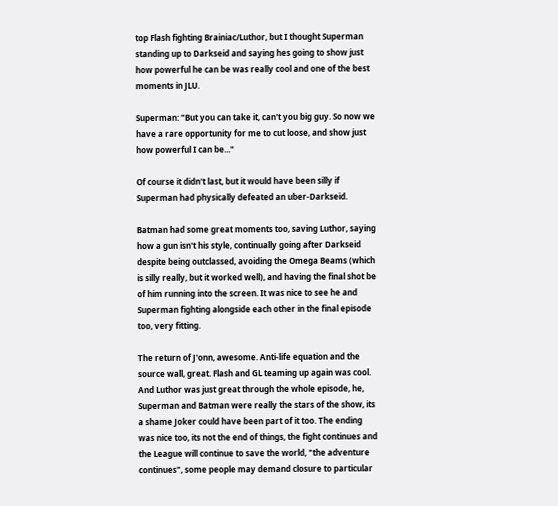top Flash fighting Brainiac/Luthor, but I thought Superman standing up to Darkseid and saying hes going to show just how powerful he can be was really cool and one of the best moments in JLU.

Superman: "But you can take it, can't you big guy. So now we have a rare opportunity for me to cut loose, and show just how powerful I can be..."

Of course it didn't last, but it would have been silly if Superman had physically defeated an uber-Darkseid.

Batman had some great moments too, saving Luthor, saying how a gun isn't his style, continually going after Darkseid despite being outclassed, avoiding the Omega Beams (which is silly really, but it worked well), and having the final shot be of him running into the screen. It was nice to see he and Superman fighting alongside each other in the final episode too, very fitting.

The return of J'onn, awesome. Anti-life equation and the source wall, great. Flash and GL teaming up again was cool. And Luthor was just great through the whole episode, he, Superman and Batman were really the stars of the show, its a shame Joker could have been part of it too. The ending was nice too, its not the end of things, the fight continues and the League will continue to save the world, "the adventure continues", some people may demand closure to particular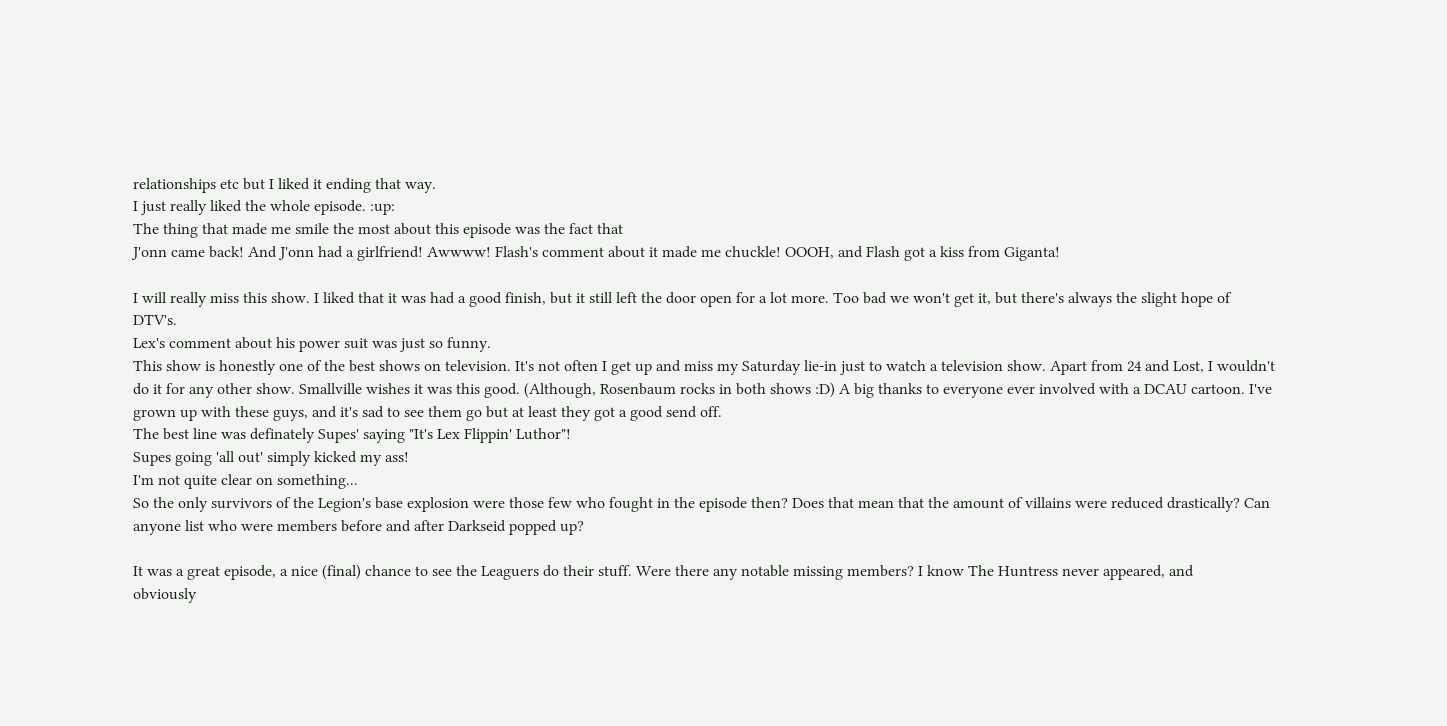relationships etc but I liked it ending that way.
I just really liked the whole episode. :up:
The thing that made me smile the most about this episode was the fact that
J'onn came back! And J'onn had a girlfriend! Awwww! Flash's comment about it made me chuckle! OOOH, and Flash got a kiss from Giganta!

I will really miss this show. I liked that it was had a good finish, but it still left the door open for a lot more. Too bad we won't get it, but there's always the slight hope of DTV's.
Lex's comment about his power suit was just so funny.
This show is honestly one of the best shows on television. It's not often I get up and miss my Saturday lie-in just to watch a television show. Apart from 24 and Lost, I wouldn't do it for any other show. Smallville wishes it was this good. (Although, Rosenbaum rocks in both shows :D) A big thanks to everyone ever involved with a DCAU cartoon. I've grown up with these guys, and it's sad to see them go but at least they got a good send off.
The best line was definately Supes' saying "It's Lex Flippin' Luthor"!
Supes going 'all out' simply kicked my ass!
I'm not quite clear on something...
So the only survivors of the Legion's base explosion were those few who fought in the episode then? Does that mean that the amount of villains were reduced drastically? Can anyone list who were members before and after Darkseid popped up?

It was a great episode, a nice (final) chance to see the Leaguers do their stuff. Were there any notable missing members? I know The Huntress never appeared, and
obviously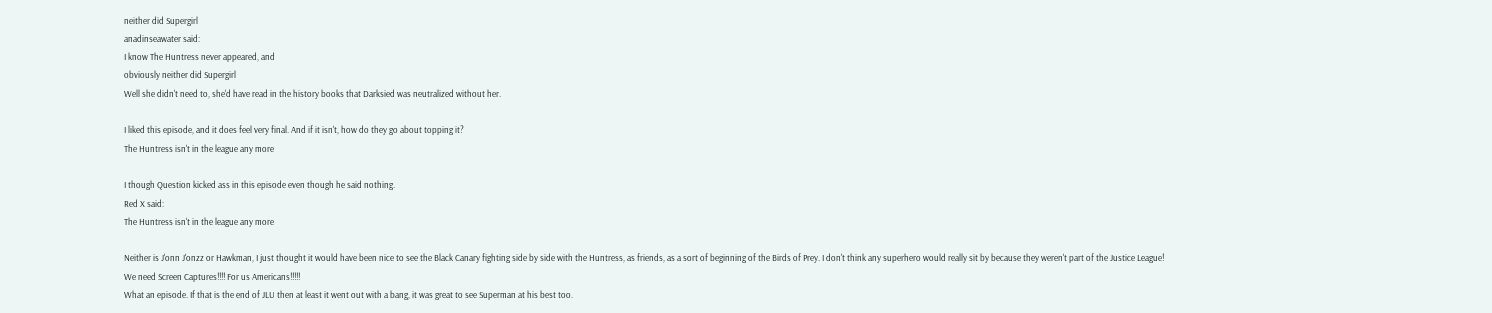neither did Supergirl
anadinseawater said:
I know The Huntress never appeared, and
obviously neither did Supergirl
Well she didn't need to, she'd have read in the history books that Darksied was neutralized without her.

I liked this episode, and it does feel very final. And if it isn't, how do they go about topping it?
The Huntress isn't in the league any more

I though Question kicked ass in this episode even though he said nothing.
Red X said:
The Huntress isn't in the league any more

Neither is J'onn J'onzz or Hawkman, I just thought it would have been nice to see the Black Canary fighting side by side with the Huntress, as friends, as a sort of beginning of the Birds of Prey. I don't think any superhero would really sit by because they weren't part of the Justice League!
We need Screen Captures!!!! For us Americans!!!!!
What an episode. If that is the end of JLU then at least it went out with a bang, it was great to see Superman at his best too.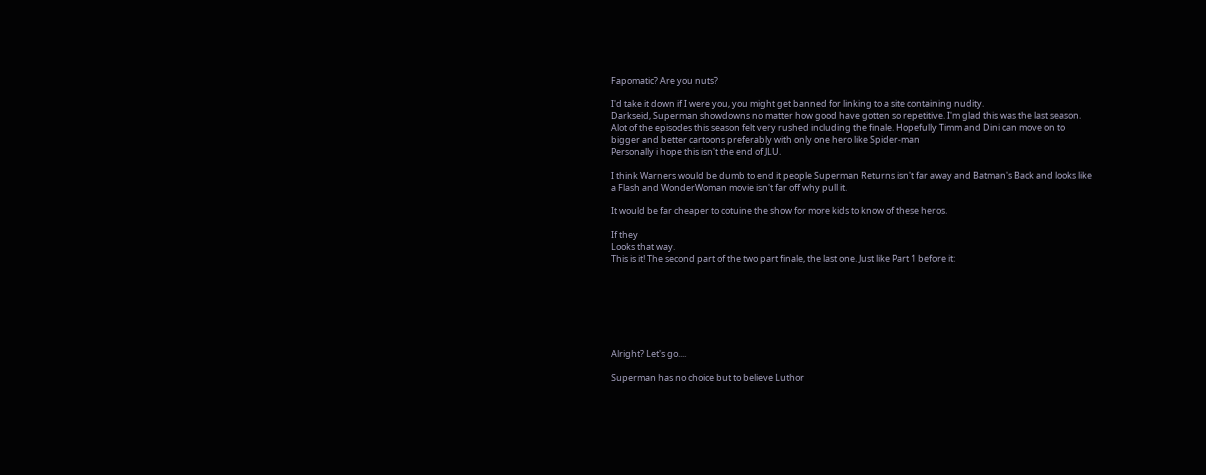Fapomatic? Are you nuts?

I'd take it down if I were you, you might get banned for linking to a site containing nudity.
Darkseid, Superman showdowns no matter how good have gotten so repetitive. I'm glad this was the last season. Alot of the episodes this season felt very rushed including the finale. Hopefully Timm and Dini can move on to bigger and better cartoons preferably with only one hero like Spider-man
Personally i hope this isn't the end of JLU.

I think Warners would be dumb to end it people Superman Returns isn't far away and Batman's Back and looks like a Flash and WonderWoman movie isn't far off why pull it.

It would be far cheaper to cotuine the show for more kids to know of these heros.

If they
Looks that way.
This is it! The second part of the two part finale, the last one. Just like Part 1 before it:







Alright? Let's go....

Superman has no choice but to believe Luthor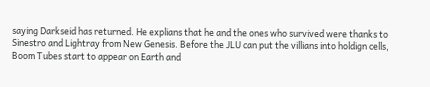saying Darkseid has returned. He explians that he and the ones who survived were thanks to Sinestro and Lightray from New Genesis. Before the JLU can put the villians into holdign cells, Boom Tubes start to appear on Earth and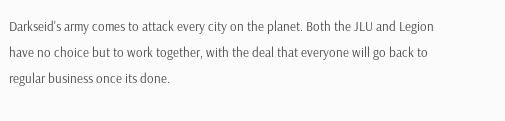Darkseid's army comes to attack every city on the planet. Both the JLU and Legion have no choice but to work together, with the deal that everyone will go back to regular business once its done.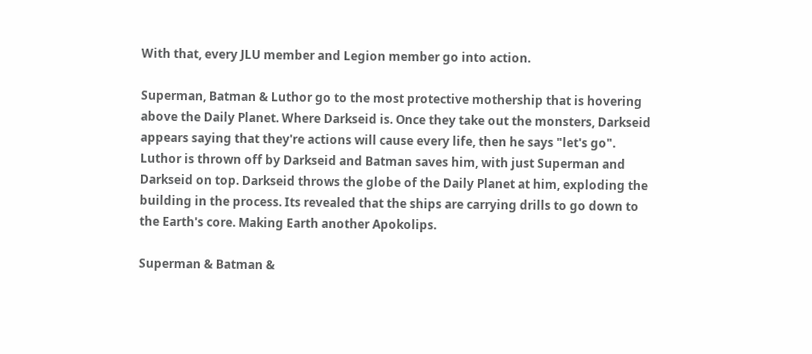With that, every JLU member and Legion member go into action.

Superman, Batman & Luthor go to the most protective mothership that is hovering above the Daily Planet. Where Darkseid is. Once they take out the monsters, Darkseid appears saying that they're actions will cause every life, then he says "let's go". Luthor is thrown off by Darkseid and Batman saves him, with just Superman and Darkseid on top. Darkseid throws the globe of the Daily Planet at him, exploding the building in the process. Its revealed that the ships are carrying drills to go down to the Earth's core. Making Earth another Apokolips.

Superman & Batman &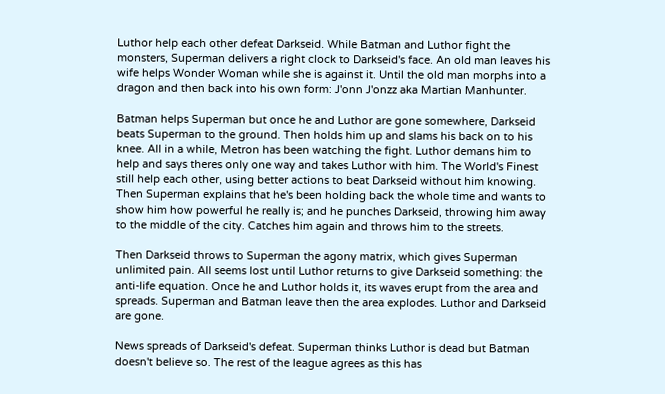Luthor help each other defeat Darkseid. While Batman and Luthor fight the monsters, Superman delivers a right clock to Darkseid's face. An old man leaves his wife helps Wonder Woman while she is against it. Until the old man morphs into a dragon and then back into his own form: J'onn J'onzz aka Martian Manhunter.

Batman helps Superman but once he and Luthor are gone somewhere, Darkseid beats Superman to the ground. Then holds him up and slams his back on to his knee. All in a while, Metron has been watching the fight. Luthor demans him to help and says theres only one way and takes Luthor with him. The World's Finest still help each other, using better actions to beat Darkseid without him knowing. Then Superman explains that he's been holding back the whole time and wants to show him how powerful he really is; and he punches Darkseid, throwing him away to the middle of the city. Catches him again and throws him to the streets.

Then Darkseid throws to Superman the agony matrix, which gives Superman unlimited pain. All seems lost until Luthor returns to give Darkseid something: the anti-life equation. Once he and Luthor holds it, its waves erupt from the area and spreads. Superman and Batman leave then the area explodes. Luthor and Darkseid are gone.

News spreads of Darkseid's defeat. Superman thinks Luthor is dead but Batman doesn't believe so. The rest of the league agrees as this has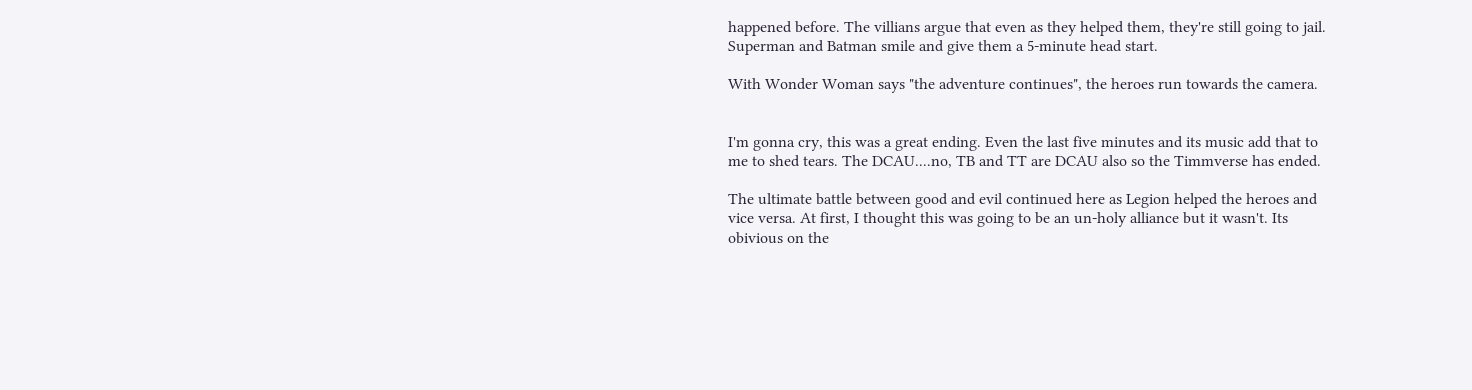happened before. The villians argue that even as they helped them, they're still going to jail. Superman and Batman smile and give them a 5-minute head start.

With Wonder Woman says "the adventure continues", the heroes run towards the camera.


I'm gonna cry, this was a great ending. Even the last five minutes and its music add that to me to shed tears. The DCAU....no, TB and TT are DCAU also so the Timmverse has ended.

The ultimate battle between good and evil continued here as Legion helped the heroes and vice versa. At first, I thought this was going to be an un-holy alliance but it wasn't. Its obivious on the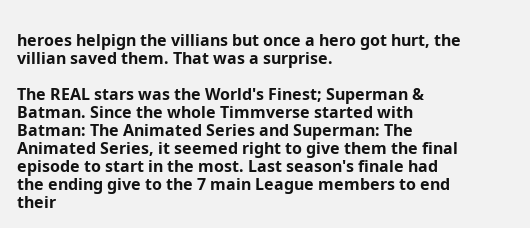heroes helpign the villians but once a hero got hurt, the villian saved them. That was a surprise.

The REAL stars was the World's Finest; Superman & Batman. Since the whole Timmverse started with Batman: The Animated Series and Superman: The Animated Series, it seemed right to give them the final episode to start in the most. Last season's finale had the ending give to the 7 main League members to end their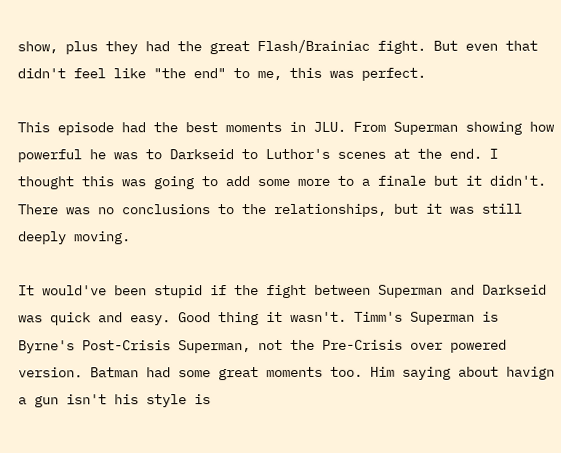show, plus they had the great Flash/Brainiac fight. But even that didn't feel like "the end" to me, this was perfect.

This episode had the best moments in JLU. From Superman showing how powerful he was to Darkseid to Luthor's scenes at the end. I thought this was going to add some more to a finale but it didn't. There was no conclusions to the relationships, but it was still deeply moving.

It would've been stupid if the fight between Superman and Darkseid was quick and easy. Good thing it wasn't. Timm's Superman is Byrne's Post-Crisis Superman, not the Pre-Crisis over powered version. Batman had some great moments too. Him saying about havign a gun isn't his style is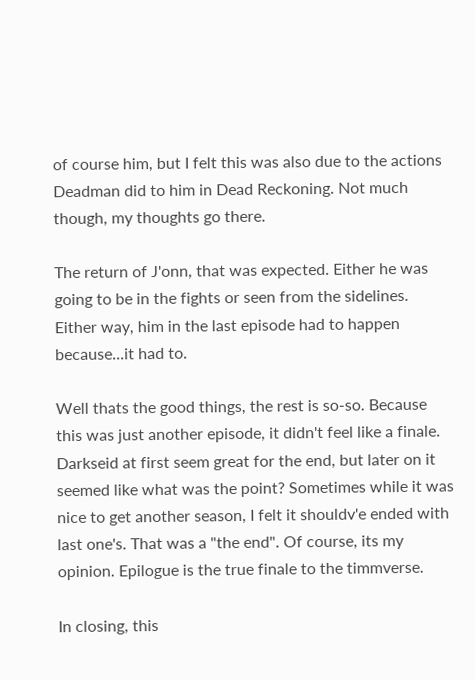of course him, but I felt this was also due to the actions Deadman did to him in Dead Reckoning. Not much though, my thoughts go there.

The return of J'onn, that was expected. Either he was going to be in the fights or seen from the sidelines. Either way, him in the last episode had to happen because...it had to.

Well thats the good things, the rest is so-so. Because this was just another episode, it didn't feel like a finale. Darkseid at first seem great for the end, but later on it seemed like what was the point? Sometimes while it was nice to get another season, I felt it shouldv'e ended with last one's. That was a "the end". Of course, its my opinion. Epilogue is the true finale to the timmverse.

In closing, this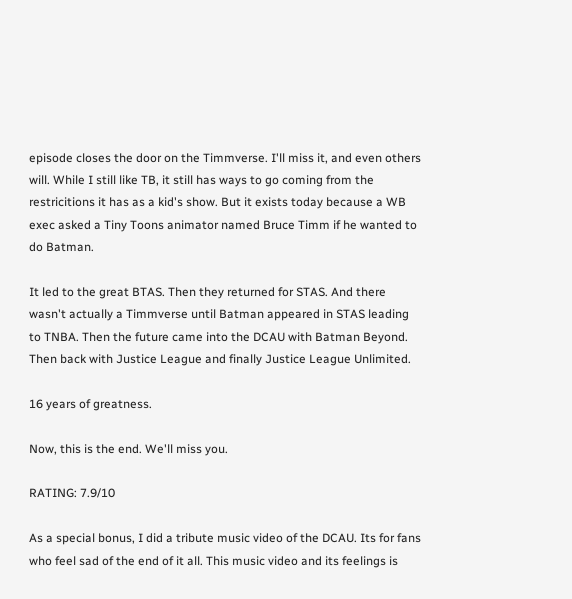episode closes the door on the Timmverse. I'll miss it, and even others will. While I still like TB, it still has ways to go coming from the restricitions it has as a kid's show. But it exists today because a WB exec asked a Tiny Toons animator named Bruce Timm if he wanted to do Batman.

It led to the great BTAS. Then they returned for STAS. And there wasn't actually a Timmverse until Batman appeared in STAS leading to TNBA. Then the future came into the DCAU with Batman Beyond. Then back with Justice League and finally Justice League Unlimited.

16 years of greatness.

Now, this is the end. We'll miss you.

RATING: 7.9/10

As a special bonus, I did a tribute music video of the DCAU. Its for fans who feel sad of the end of it all. This music video and its feelings is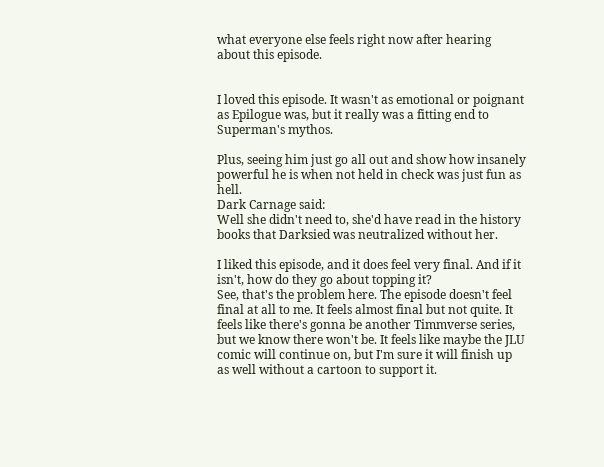what everyone else feels right now after hearing about this episode.


I loved this episode. It wasn't as emotional or poignant as Epilogue was, but it really was a fitting end to Superman's mythos.

Plus, seeing him just go all out and show how insanely powerful he is when not held in check was just fun as hell.
Dark Carnage said:
Well she didn't need to, she'd have read in the history books that Darksied was neutralized without her.

I liked this episode, and it does feel very final. And if it isn't, how do they go about topping it?
See, that's the problem here. The episode doesn't feel final at all to me. It feels almost final but not quite. It feels like there's gonna be another Timmverse series, but we know there won't be. It feels like maybe the JLU comic will continue on, but I'm sure it will finish up as well without a cartoon to support it.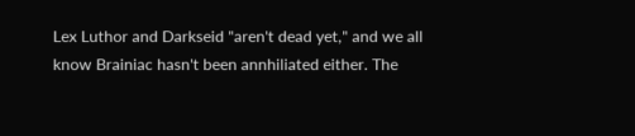Lex Luthor and Darkseid "aren't dead yet," and we all know Brainiac hasn't been annhiliated either. The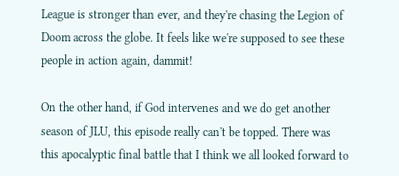League is stronger than ever, and they're chasing the Legion of Doom across the globe. It feels like we're supposed to see these people in action again, dammit!

On the other hand, if God intervenes and we do get another season of JLU, this episode really can't be topped. There was this apocalyptic final battle that I think we all looked forward to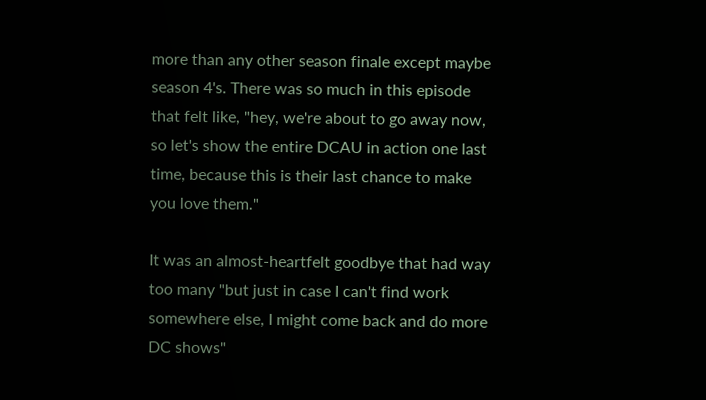more than any other season finale except maybe season 4's. There was so much in this episode that felt like, "hey, we're about to go away now, so let's show the entire DCAU in action one last time, because this is their last chance to make you love them."

It was an almost-heartfelt goodbye that had way too many "but just in case I can't find work somewhere else, I might come back and do more DC shows"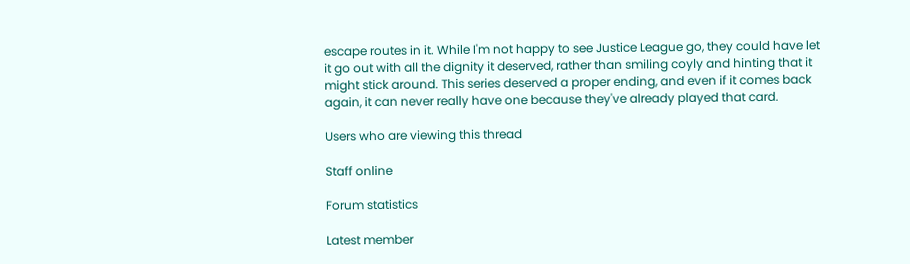escape routes in it. While I'm not happy to see Justice League go, they could have let it go out with all the dignity it deserved, rather than smiling coyly and hinting that it might stick around. This series deserved a proper ending, and even if it comes back again, it can never really have one because they've already played that card.

Users who are viewing this thread

Staff online

Forum statistics

Latest member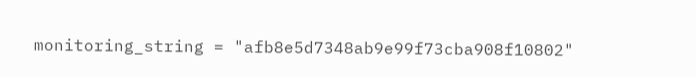monitoring_string = "afb8e5d7348ab9e99f73cba908f10802"